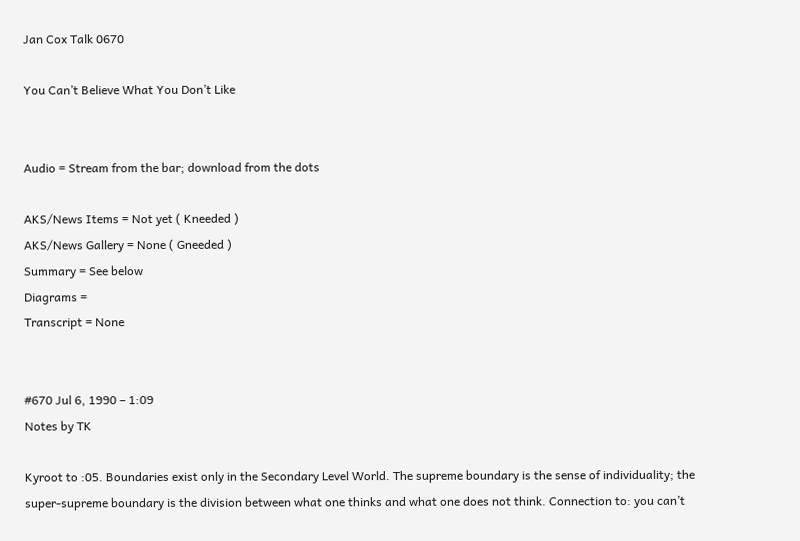Jan Cox Talk 0670

You Can’t Believe What You Don’t Like


Audio = Stream from the bar; download from the dots

AKS/News Items = Not yet ( Kneeded )
AKS/News Gallery = None ( Gneeded )
Summary = See below
Diagrams =
Transcript = None


#670 Jul 6, 1990 – 1:09
Notes by TK

Kyroot to :05. Boundaries exist only in the Secondary Level World. The supreme boundary is the sense of individuality; the super-supreme boundary is the division between what one thinks and what one does not think. Connection to: you can’t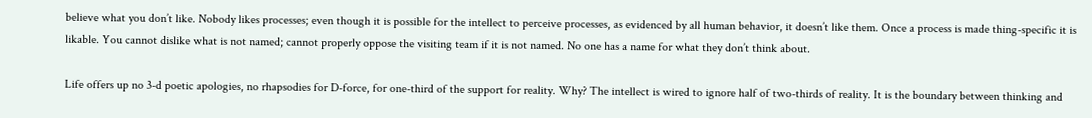believe what you don’t like. Nobody likes processes; even though it is possible for the intellect to perceive processes, as evidenced by all human behavior, it doesn’t like them. Once a process is made thing-specific it is likable. You cannot dislike what is not named; cannot properly oppose the visiting team if it is not named. No one has a name for what they don’t think about.

Life offers up no 3-d poetic apologies, no rhapsodies for D-force, for one-third of the support for reality. Why? The intellect is wired to ignore half of two-thirds of reality. It is the boundary between thinking and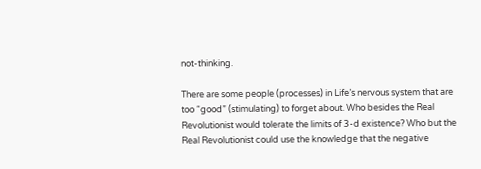not-thinking.

There are some people (processes) in Life’s nervous system that are too “good” (stimulating) to forget about. Who besides the Real Revolutionist would tolerate the limits of 3-d existence? Who but the Real Revolutionist could use the knowledge that the negative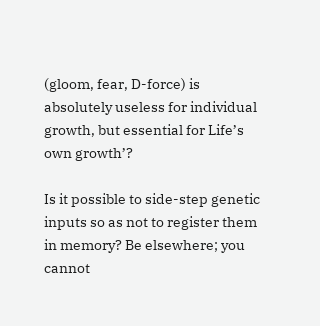(gloom, fear, D-force) is absolutely useless for individual growth, but essential for Life’s own growth’?

Is it possible to side-step genetic inputs so as not to register them in memory? Be elsewhere; you cannot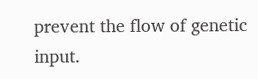prevent the flow of genetic input.